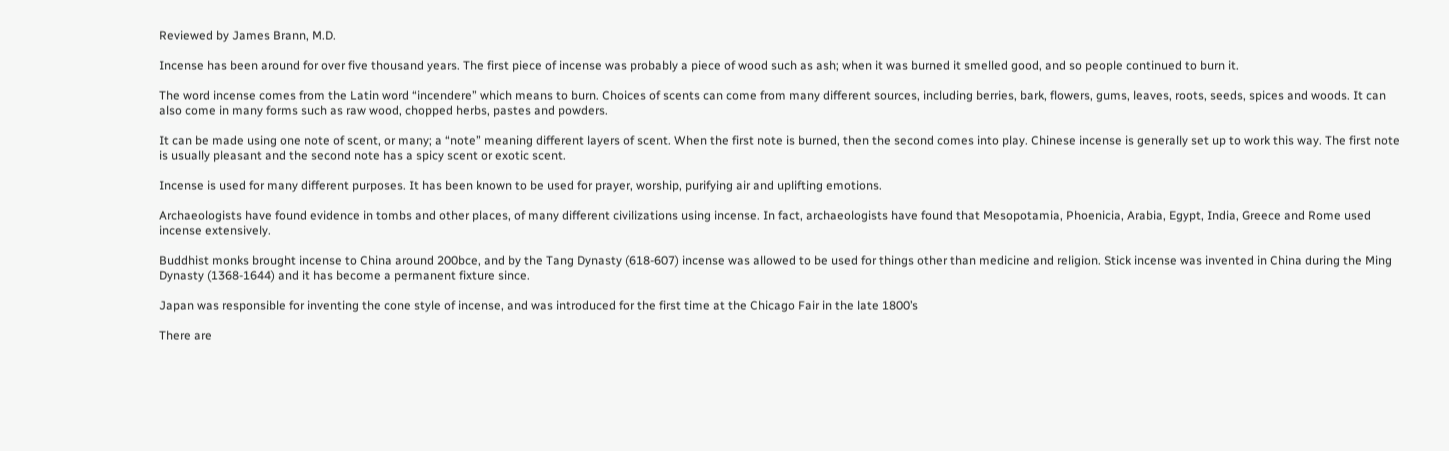Reviewed by James Brann, M.D.

Incense has been around for over five thousand years. The first piece of incense was probably a piece of wood such as ash; when it was burned it smelled good, and so people continued to burn it.

The word incense comes from the Latin word “incendere” which means to burn. Choices of scents can come from many different sources, including berries, bark, flowers, gums, leaves, roots, seeds, spices and woods. It can also come in many forms such as raw wood, chopped herbs, pastes and powders.

It can be made using one note of scent, or many; a “note” meaning different layers of scent. When the first note is burned, then the second comes into play. Chinese incense is generally set up to work this way. The first note is usually pleasant and the second note has a spicy scent or exotic scent.

Incense is used for many different purposes. It has been known to be used for prayer, worship, purifying air and uplifting emotions.

Archaeologists have found evidence in tombs and other places, of many different civilizations using incense. In fact, archaeologists have found that Mesopotamia, Phoenicia, Arabia, Egypt, India, Greece and Rome used incense extensively.

Buddhist monks brought incense to China around 200bce, and by the Tang Dynasty (618-607) incense was allowed to be used for things other than medicine and religion. Stick incense was invented in China during the Ming Dynasty (1368-1644) and it has become a permanent fixture since.

Japan was responsible for inventing the cone style of incense, and was introduced for the first time at the Chicago Fair in the late 1800’s

There are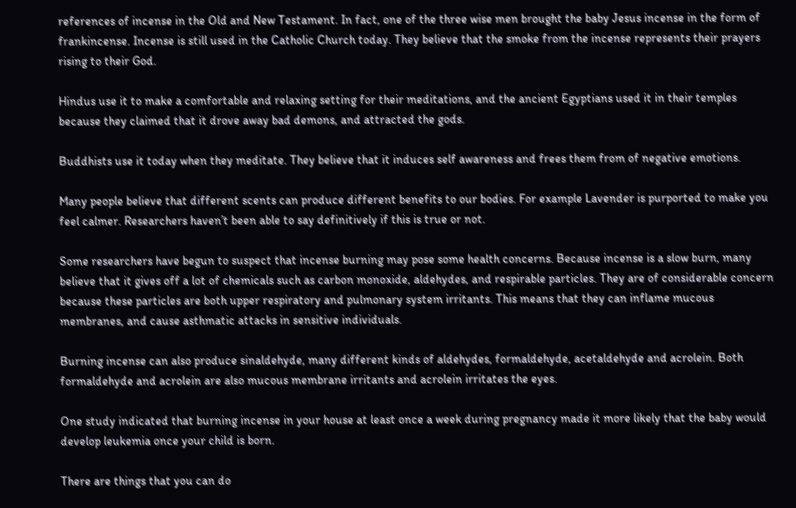references of incense in the Old and New Testament. In fact, one of the three wise men brought the baby Jesus incense in the form of frankincense. Incense is still used in the Catholic Church today. They believe that the smoke from the incense represents their prayers rising to their God.

Hindus use it to make a comfortable and relaxing setting for their meditations, and the ancient Egyptians used it in their temples because they claimed that it drove away bad demons, and attracted the gods.

Buddhists use it today when they meditate. They believe that it induces self awareness and frees them from of negative emotions.

Many people believe that different scents can produce different benefits to our bodies. For example Lavender is purported to make you feel calmer. Researchers haven’t been able to say definitively if this is true or not.

Some researchers have begun to suspect that incense burning may pose some health concerns. Because incense is a slow burn, many believe that it gives off a lot of chemicals such as carbon monoxide, aldehydes, and respirable particles. They are of considerable concern because these particles are both upper respiratory and pulmonary system irritants. This means that they can inflame mucous membranes, and cause asthmatic attacks in sensitive individuals.

Burning incense can also produce sinaldehyde, many different kinds of aldehydes, formaldehyde, acetaldehyde and acrolein. Both formaldehyde and acrolein are also mucous membrane irritants and acrolein irritates the eyes.

One study indicated that burning incense in your house at least once a week during pregnancy made it more likely that the baby would develop leukemia once your child is born.

There are things that you can do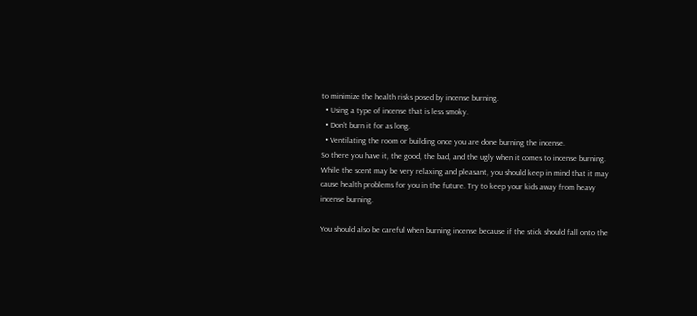to minimize the health risks posed by incense burning.
  • Using a type of incense that is less smoky.
  • Don’t burn it for as long.
  • Ventilating the room or building once you are done burning the incense.
So there you have it, the good, the bad, and the ugly when it comes to incense burning. While the scent may be very relaxing and pleasant, you should keep in mind that it may cause health problems for you in the future. Try to keep your kids away from heavy incense burning.

You should also be careful when burning incense because if the stick should fall onto the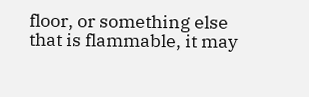floor, or something else that is flammable, it may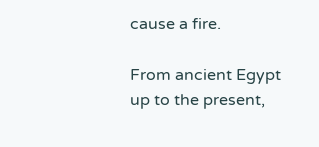cause a fire.

From ancient Egypt up to the present,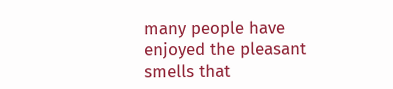many people have enjoyed the pleasant smells that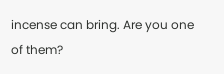incense can bring. Are you one of them?